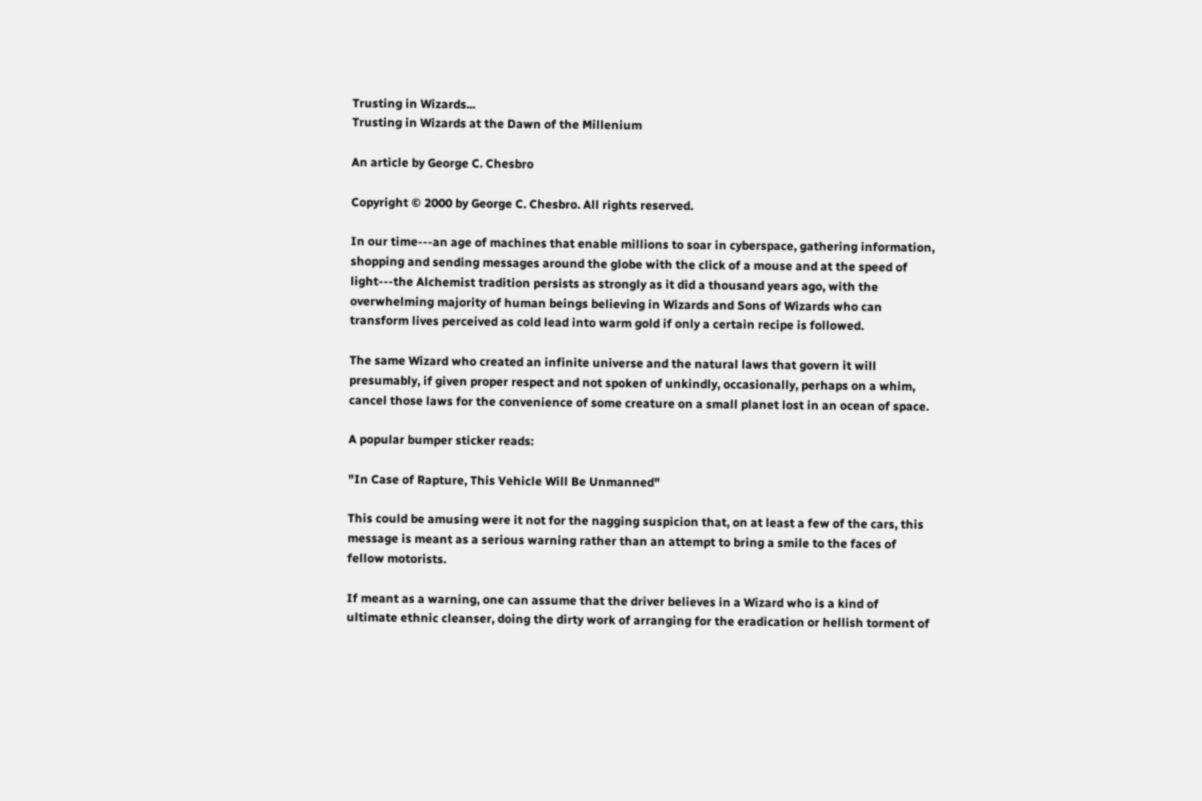Trusting in Wizards...
Trusting in Wizards at the Dawn of the Millenium

An article by George C. Chesbro

Copyright © 2000 by George C. Chesbro. All rights reserved.

In our time---an age of machines that enable millions to soar in cyberspace, gathering information, shopping and sending messages around the globe with the click of a mouse and at the speed of light---the Alchemist tradition persists as strongly as it did a thousand years ago, with the overwhelming majority of human beings believing in Wizards and Sons of Wizards who can transform lives perceived as cold lead into warm gold if only a certain recipe is followed.

The same Wizard who created an infinite universe and the natural laws that govern it will presumably, if given proper respect and not spoken of unkindly, occasionally, perhaps on a whim, cancel those laws for the convenience of some creature on a small planet lost in an ocean of space.

A popular bumper sticker reads:

"In Case of Rapture, This Vehicle Will Be Unmanned"

This could be amusing were it not for the nagging suspicion that, on at least a few of the cars, this message is meant as a serious warning rather than an attempt to bring a smile to the faces of fellow motorists.

If meant as a warning, one can assume that the driver believes in a Wizard who is a kind of ultimate ethnic cleanser, doing the dirty work of arranging for the eradication or hellish torment of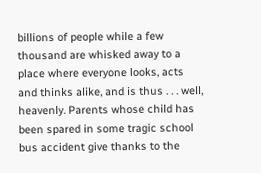billions of people while a few thousand are whisked away to a place where everyone looks, acts and thinks alike, and is thus . . . well, heavenly. Parents whose child has been spared in some tragic school bus accident give thanks to the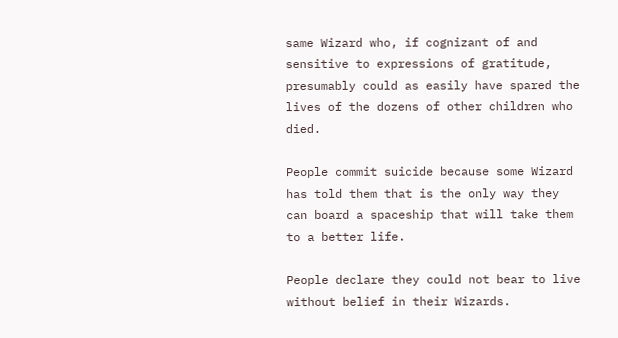same Wizard who, if cognizant of and sensitive to expressions of gratitude, presumably could as easily have spared the lives of the dozens of other children who died.

People commit suicide because some Wizard has told them that is the only way they can board a spaceship that will take them to a better life.

People declare they could not bear to live without belief in their Wizards.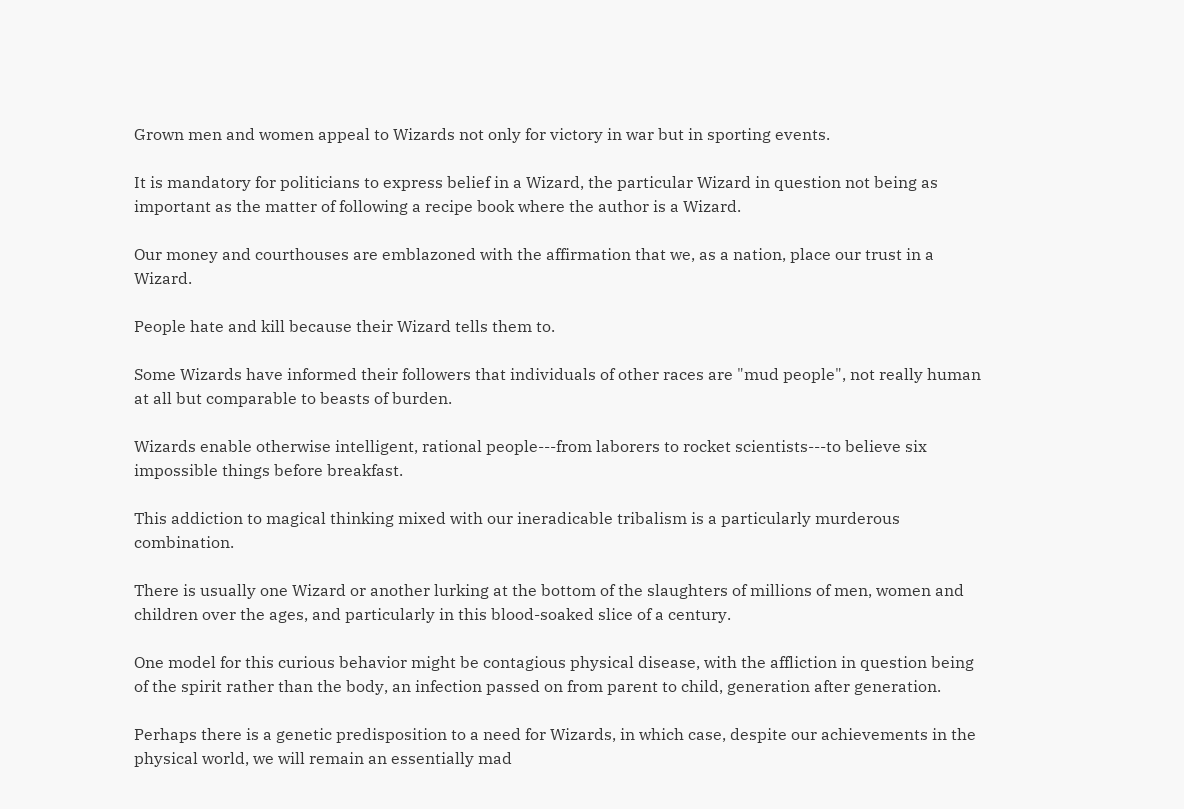Grown men and women appeal to Wizards not only for victory in war but in sporting events.

It is mandatory for politicians to express belief in a Wizard, the particular Wizard in question not being as important as the matter of following a recipe book where the author is a Wizard.

Our money and courthouses are emblazoned with the affirmation that we, as a nation, place our trust in a Wizard.

People hate and kill because their Wizard tells them to.

Some Wizards have informed their followers that individuals of other races are "mud people", not really human at all but comparable to beasts of burden.

Wizards enable otherwise intelligent, rational people---from laborers to rocket scientists---to believe six impossible things before breakfast.

This addiction to magical thinking mixed with our ineradicable tribalism is a particularly murderous combination.

There is usually one Wizard or another lurking at the bottom of the slaughters of millions of men, women and children over the ages, and particularly in this blood-soaked slice of a century.

One model for this curious behavior might be contagious physical disease, with the affliction in question being of the spirit rather than the body, an infection passed on from parent to child, generation after generation.

Perhaps there is a genetic predisposition to a need for Wizards, in which case, despite our achievements in the physical world, we will remain an essentially mad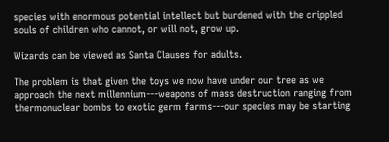species with enormous potential intellect but burdened with the crippled souls of children who cannot, or will not, grow up.

Wizards can be viewed as Santa Clauses for adults.

The problem is that given the toys we now have under our tree as we approach the next millennium---weapons of mass destruction ranging from thermonuclear bombs to exotic germ farms---our species may be starting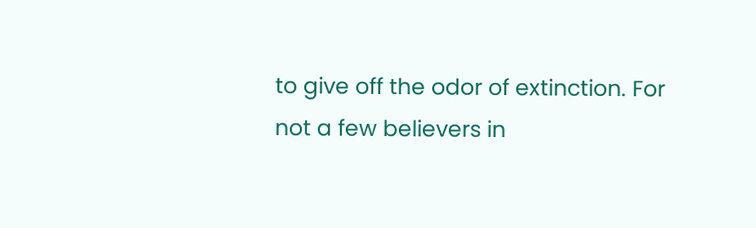to give off the odor of extinction. For not a few believers in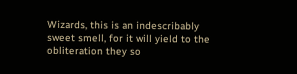Wizards, this is an indescribably sweet smell, for it will yield to the obliteration they so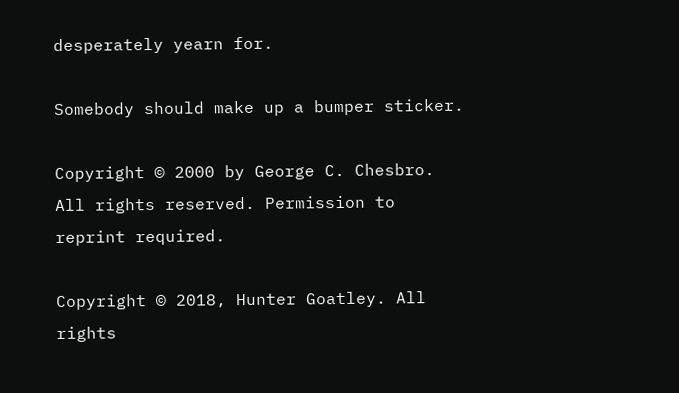desperately yearn for.

Somebody should make up a bumper sticker.

Copyright © 2000 by George C. Chesbro. All rights reserved. Permission to reprint required.

Copyright © 2018, Hunter Goatley. All rights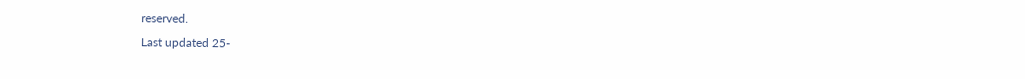reserved.
Last updated 25-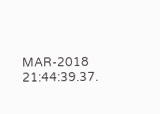MAR-2018 21:44:39.37.